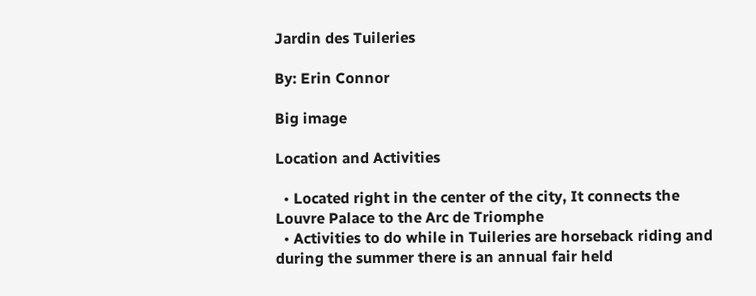Jardin des Tuileries

By: Erin Connor

Big image

Location and Activities

  • Located right in the center of the city, It connects the Louvre Palace to the Arc de Triomphe
  • Activities to do while in Tuileries are horseback riding and during the summer there is an annual fair held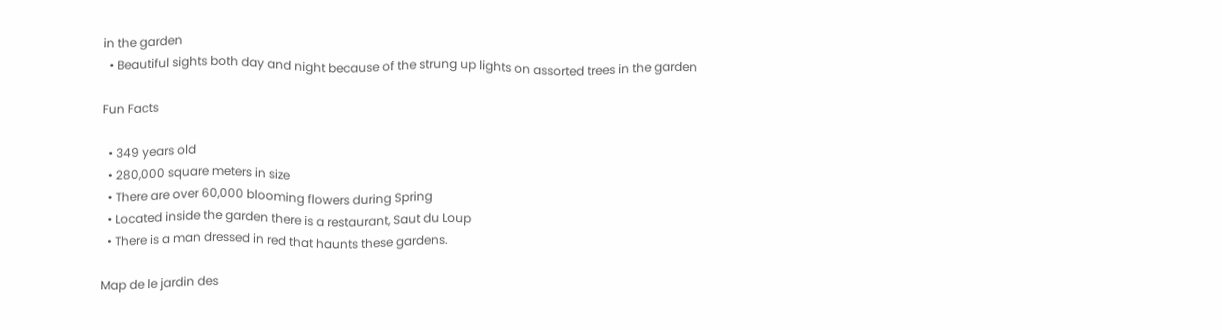in the garden
  • Beautiful sights both day and night because of the strung up lights on assorted trees in the garden

Fun Facts

  • 349 years old
  • 280,000 square meters in size
  • There are over 60,000 blooming flowers during Spring
  • Located inside the garden there is a restaurant, Saut du Loup
  • There is a man dressed in red that haunts these gardens.

Map de le jardin des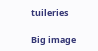tuileries

Big image